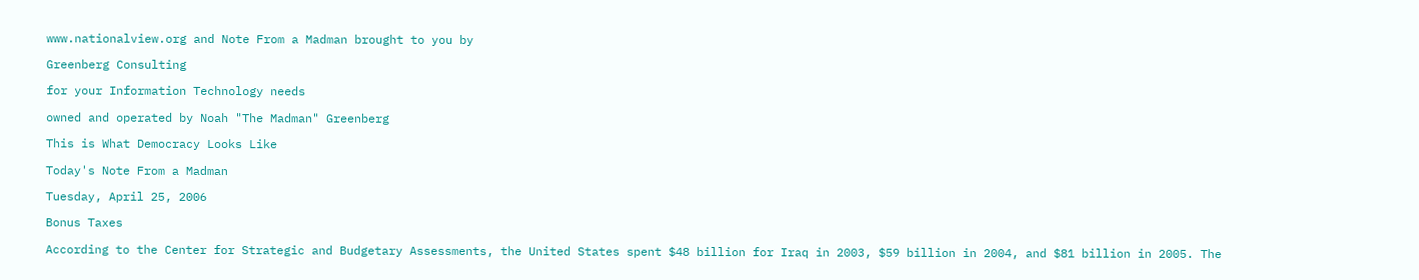www.nationalview.org and Note From a Madman brought to you by

Greenberg Consulting

for your Information Technology needs

owned and operated by Noah "The Madman" Greenberg

This is What Democracy Looks Like

Today's Note From a Madman

Tuesday, April 25, 2006

Bonus Taxes

According to the Center for Strategic and Budgetary Assessments, the United States spent $48 billion for Iraq in 2003, $59 billion in 2004, and $81 billion in 2005. The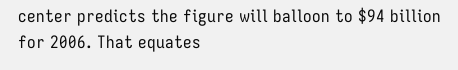center predicts the figure will balloon to $94 billion for 2006. That equates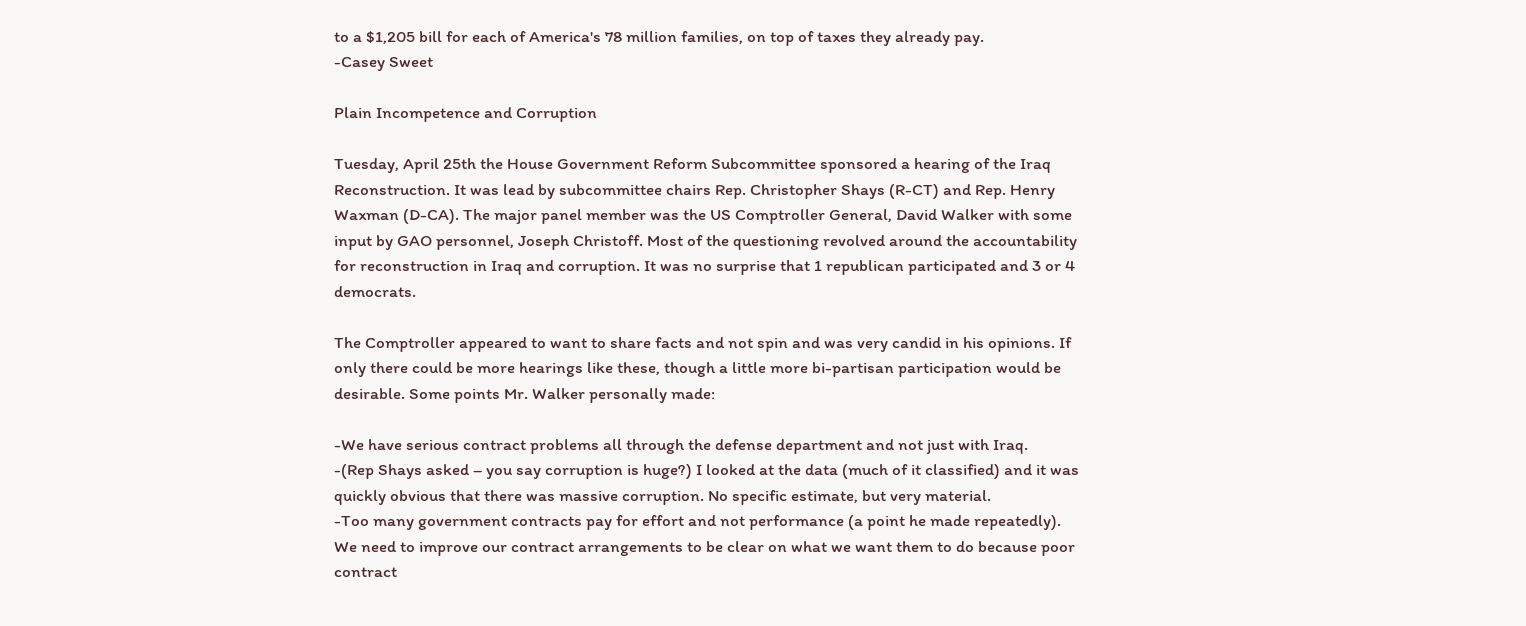to a $1,205 bill for each of America's 78 million families, on top of taxes they already pay.
-Casey Sweet

Plain Incompetence and Corruption

Tuesday, April 25th the House Government Reform Subcommittee sponsored a hearing of the Iraq Reconstruction. It was lead by subcommittee chairs Rep. Christopher Shays (R-CT) and Rep. Henry Waxman (D-CA). The major panel member was the US Comptroller General, David Walker with some input by GAO personnel, Joseph Christoff. Most of the questioning revolved around the accountability for reconstruction in Iraq and corruption. It was no surprise that 1 republican participated and 3 or 4 democrats.

The Comptroller appeared to want to share facts and not spin and was very candid in his opinions. If only there could be more hearings like these, though a little more bi-partisan participation would be desirable. Some points Mr. Walker personally made:

-We have serious contract problems all through the defense department and not just with Iraq.
-(Rep Shays asked – you say corruption is huge?) I looked at the data (much of it classified) and it was quickly obvious that there was massive corruption. No specific estimate, but very material.
-Too many government contracts pay for effort and not performance (a point he made repeatedly). We need to improve our contract arrangements to be clear on what we want them to do because poor contract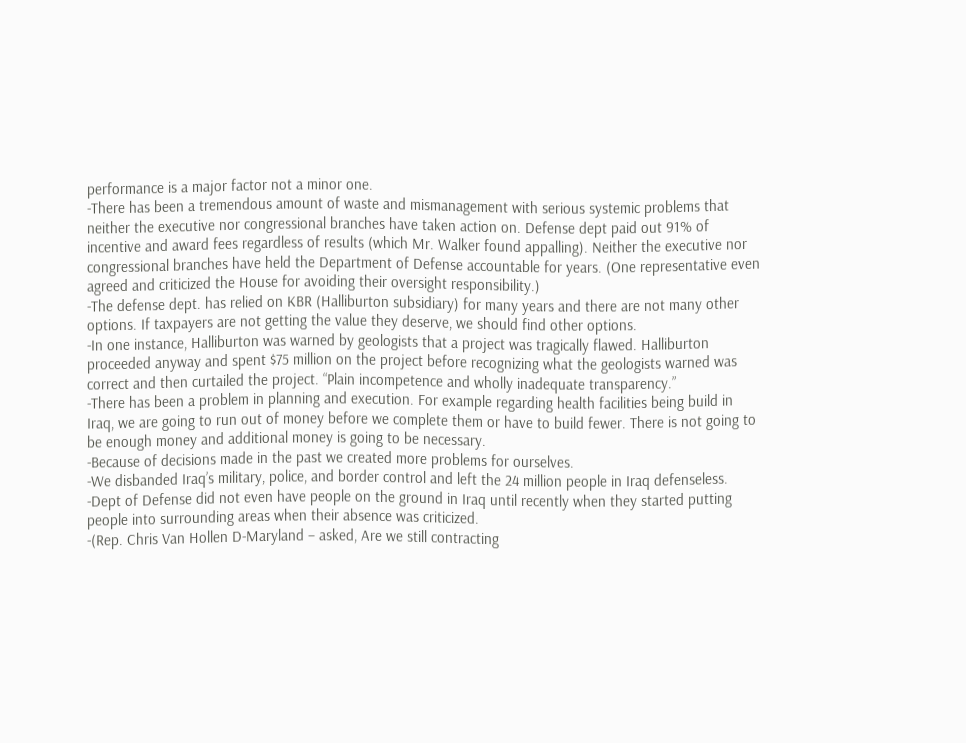performance is a major factor not a minor one.
-There has been a tremendous amount of waste and mismanagement with serious systemic problems that neither the executive nor congressional branches have taken action on. Defense dept paid out 91% of incentive and award fees regardless of results (which Mr. Walker found appalling). Neither the executive nor congressional branches have held the Department of Defense accountable for years. (One representative even agreed and criticized the House for avoiding their oversight responsibility.)
-The defense dept. has relied on KBR (Halliburton subsidiary) for many years and there are not many other options. If taxpayers are not getting the value they deserve, we should find other options.
-In one instance, Halliburton was warned by geologists that a project was tragically flawed. Halliburton proceeded anyway and spent $75 million on the project before recognizing what the geologists warned was correct and then curtailed the project. “Plain incompetence and wholly inadequate transparency.”
-There has been a problem in planning and execution. For example regarding health facilities being build in Iraq, we are going to run out of money before we complete them or have to build fewer. There is not going to be enough money and additional money is going to be necessary.
-Because of decisions made in the past we created more problems for ourselves.
-We disbanded Iraq’s military, police, and border control and left the 24 million people in Iraq defenseless.
-Dept of Defense did not even have people on the ground in Iraq until recently when they started putting people into surrounding areas when their absence was criticized.
-(Rep. Chris Van Hollen D-Maryland – asked, Are we still contracting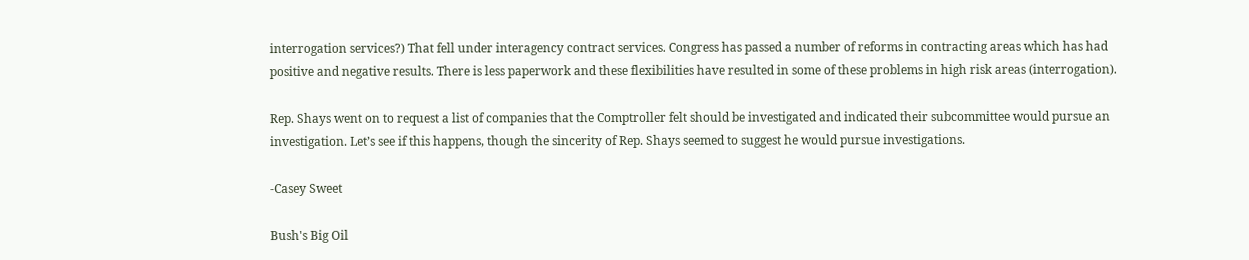interrogation services?) That fell under interagency contract services. Congress has passed a number of reforms in contracting areas which has had positive and negative results. There is less paperwork and these flexibilities have resulted in some of these problems in high risk areas (interrogation).

Rep. Shays went on to request a list of companies that the Comptroller felt should be investigated and indicated their subcommittee would pursue an investigation. Let’s see if this happens, though the sincerity of Rep. Shays seemed to suggest he would pursue investigations.

-Casey Sweet

Bush's Big Oil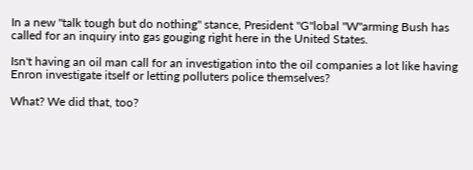In a new "talk tough but do nothing" stance, President "G"lobal "W"arming Bush has called for an inquiry into gas gouging right here in the United States.

Isn't having an oil man call for an investigation into the oil companies a lot like having Enron investigate itself or letting polluters police themselves?

What? We did that, too?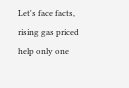Let's face facts, rising gas priced help only one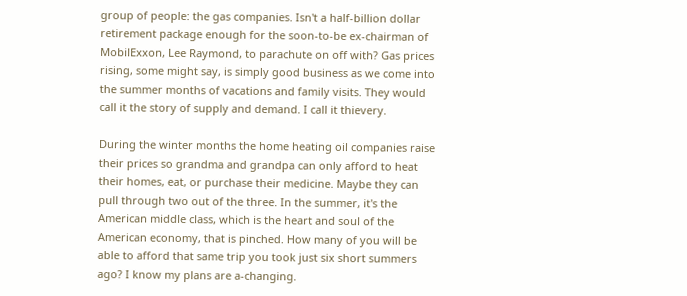group of people: the gas companies. Isn't a half-billion dollar retirement package enough for the soon-to-be ex-chairman of MobilExxon, Lee Raymond, to parachute on off with? Gas prices rising, some might say, is simply good business as we come into the summer months of vacations and family visits. They would call it the story of supply and demand. I call it thievery.

During the winter months the home heating oil companies raise their prices so grandma and grandpa can only afford to heat their homes, eat, or purchase their medicine. Maybe they can pull through two out of the three. In the summer, it's the American middle class, which is the heart and soul of the American economy, that is pinched. How many of you will be able to afford that same trip you took just six short summers ago? I know my plans are a-changing.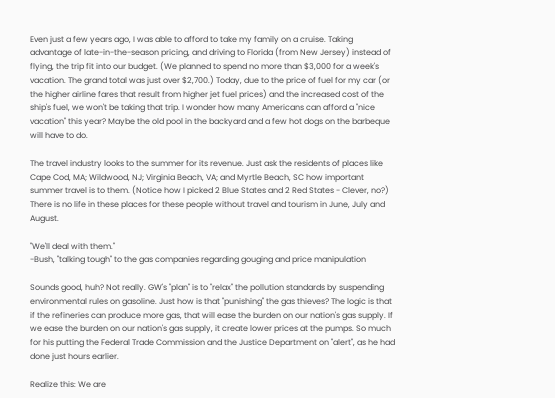Even just a few years ago, I was able to afford to take my family on a cruise. Taking advantage of late-in-the-season pricing, and driving to Florida (from New Jersey) instead of flying, the trip fit into our budget. (We planned to spend no more than $3,000 for a week's vacation. The grand total was just over $2,700.) Today, due to the price of fuel for my car (or the higher airline fares that result from higher jet fuel prices) and the increased cost of the ship's fuel, we won't be taking that trip. I wonder how many Americans can afford a "nice vacation" this year? Maybe the old pool in the backyard and a few hot dogs on the barbeque will have to do.

The travel industry looks to the summer for its revenue. Just ask the residents of places like Cape Cod, MA; Wildwood, NJ; Virginia Beach, VA; and Myrtle Beach, SC how important summer travel is to them. (Notice how I picked 2 Blue States and 2 Red States - Clever, no?) There is no life in these places for these people without travel and tourism in June, July and August.

"We'll deal with them."
-Bush, "talking tough" to the gas companies regarding gouging and price manipulation

Sounds good, huh? Not really. GW's "plan" is to "relax" the pollution standards by suspending environmental rules on gasoline. Just how is that "punishing" the gas thieves? The logic is that if the refineries can produce more gas, that will ease the burden on our nation's gas supply. If we ease the burden on our nation's gas supply, it create lower prices at the pumps. So much for his putting the Federal Trade Commission and the Justice Department on "alert", as he had done just hours earlier.

Realize this: We are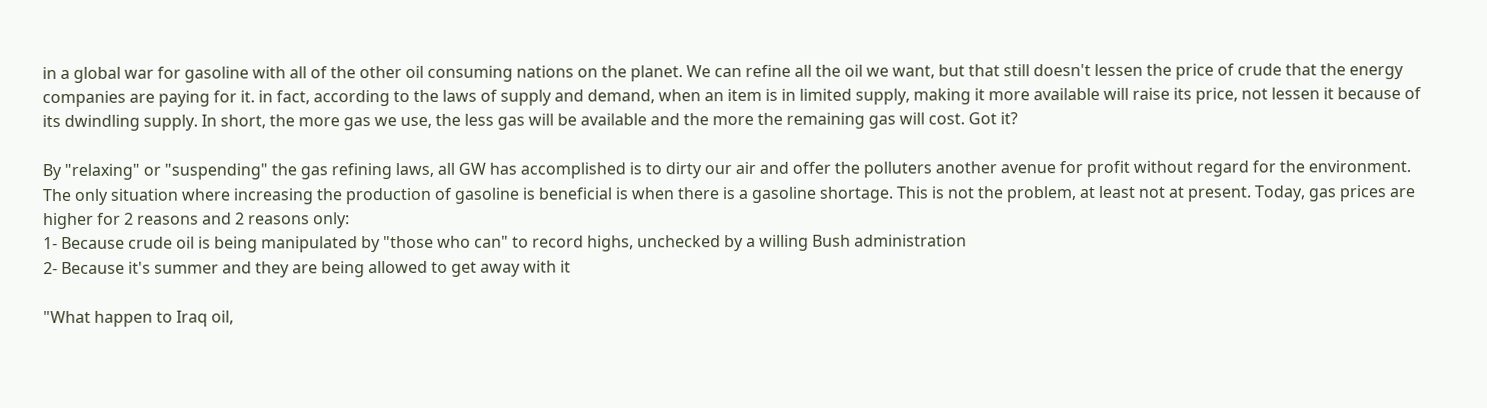in a global war for gasoline with all of the other oil consuming nations on the planet. We can refine all the oil we want, but that still doesn't lessen the price of crude that the energy companies are paying for it. in fact, according to the laws of supply and demand, when an item is in limited supply, making it more available will raise its price, not lessen it because of its dwindling supply. In short, the more gas we use, the less gas will be available and the more the remaining gas will cost. Got it?

By "relaxing" or "suspending" the gas refining laws, all GW has accomplished is to dirty our air and offer the polluters another avenue for profit without regard for the environment. The only situation where increasing the production of gasoline is beneficial is when there is a gasoline shortage. This is not the problem, at least not at present. Today, gas prices are higher for 2 reasons and 2 reasons only:
1- Because crude oil is being manipulated by "those who can" to record highs, unchecked by a willing Bush administration
2- Because it's summer and they are being allowed to get away with it

"What happen to Iraq oil,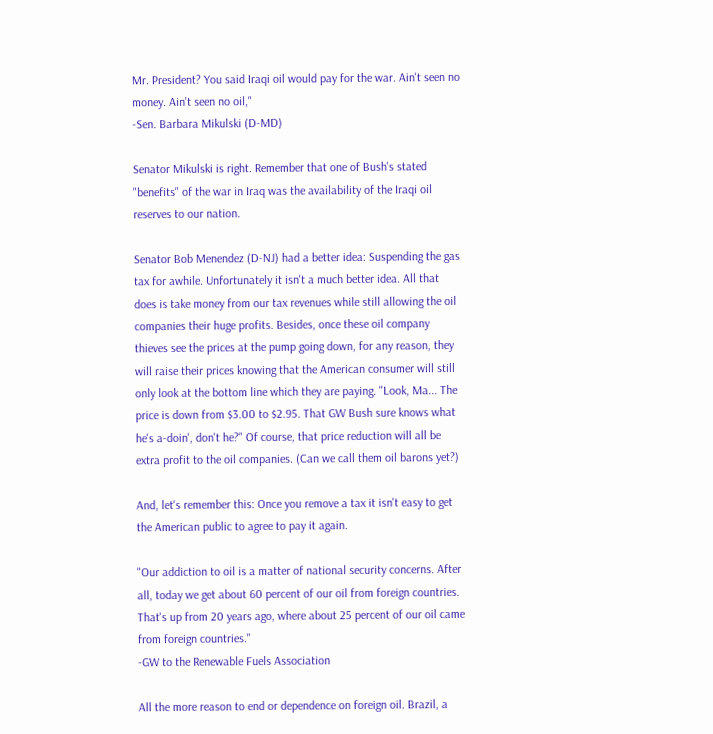Mr. President? You said Iraqi oil would pay for the war. Ain't seen no money. Ain't seen no oil,"
-Sen. Barbara Mikulski (D-MD)

Senator Mikulski is right. Remember that one of Bush's stated "benefits" of the war in Iraq was the availability of the Iraqi oil reserves to our nation.

Senator Bob Menendez (D-NJ) had a better idea: Suspending the gas tax for awhile. Unfortunately it isn't a much better idea. All that does is take money from our tax revenues while still allowing the oil companies their huge profits. Besides, once these oil company thieves see the prices at the pump going down, for any reason, they will raise their prices knowing that the American consumer will still only look at the bottom line which they are paying. "Look, Ma... The price is down from $3.00 to $2.95. That GW Bush sure knows what he's a-doin', don't he?" Of course, that price reduction will all be extra profit to the oil companies. (Can we call them oil barons yet?)

And, let's remember this: Once you remove a tax it isn't easy to get the American public to agree to pay it again.

"Our addiction to oil is a matter of national security concerns. After all, today we get about 60 percent of our oil from foreign countries. That's up from 20 years ago, where about 25 percent of our oil came from foreign countries."
-GW to the Renewable Fuels Association

All the more reason to end or dependence on foreign oil. Brazil, a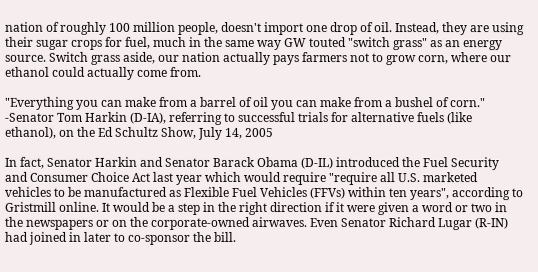nation of roughly 100 million people, doesn't import one drop of oil. Instead, they are using their sugar crops for fuel, much in the same way GW touted "switch grass" as an energy source. Switch grass aside, our nation actually pays farmers not to grow corn, where our ethanol could actually come from.

"Everything you can make from a barrel of oil you can make from a bushel of corn."
-Senator Tom Harkin (D-IA), referring to successful trials for alternative fuels (like ethanol), on the Ed Schultz Show, July 14, 2005

In fact, Senator Harkin and Senator Barack Obama (D-IL) introduced the Fuel Security and Consumer Choice Act last year which would require "require all U.S. marketed vehicles to be manufactured as Flexible Fuel Vehicles (FFVs) within ten years", according to Gristmill online. It would be a step in the right direction if it were given a word or two in the newspapers or on the corporate-owned airwaves. Even Senator Richard Lugar (R-IN) had joined in later to co-sponsor the bill.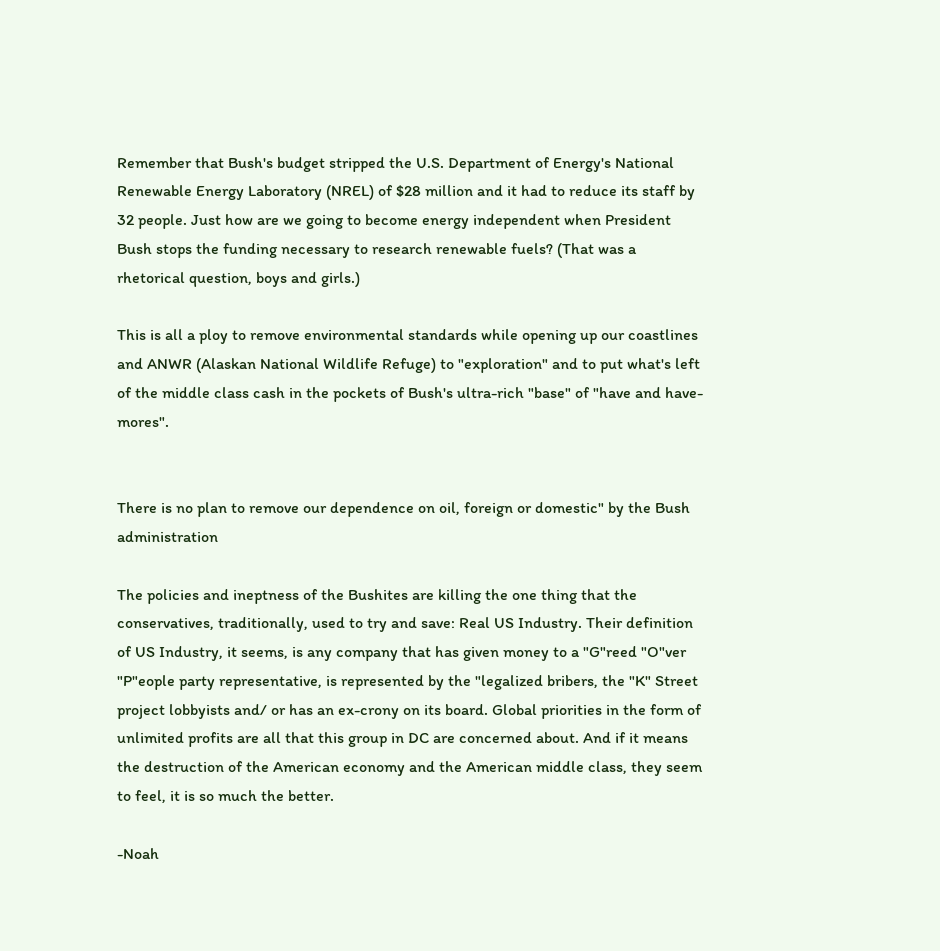Remember that Bush's budget stripped the U.S. Department of Energy's National Renewable Energy Laboratory (NREL) of $28 million and it had to reduce its staff by 32 people. Just how are we going to become energy independent when President Bush stops the funding necessary to research renewable fuels? (That was a rhetorical question, boys and girls.)

This is all a ploy to remove environmental standards while opening up our coastlines and ANWR (Alaskan National Wildlife Refuge) to "exploration" and to put what's left of the middle class cash in the pockets of Bush's ultra-rich "base" of "have and have-mores".


There is no plan to remove our dependence on oil, foreign or domestic" by the Bush administration

The policies and ineptness of the Bushites are killing the one thing that the conservatives, traditionally, used to try and save: Real US Industry. Their definition of US Industry, it seems, is any company that has given money to a "G"reed "O"ver "P"eople party representative, is represented by the "legalized bribers, the "K" Street project lobbyists and/ or has an ex-crony on its board. Global priorities in the form of unlimited profits are all that this group in DC are concerned about. And if it means the destruction of the American economy and the American middle class, they seem to feel, it is so much the better.

-Noah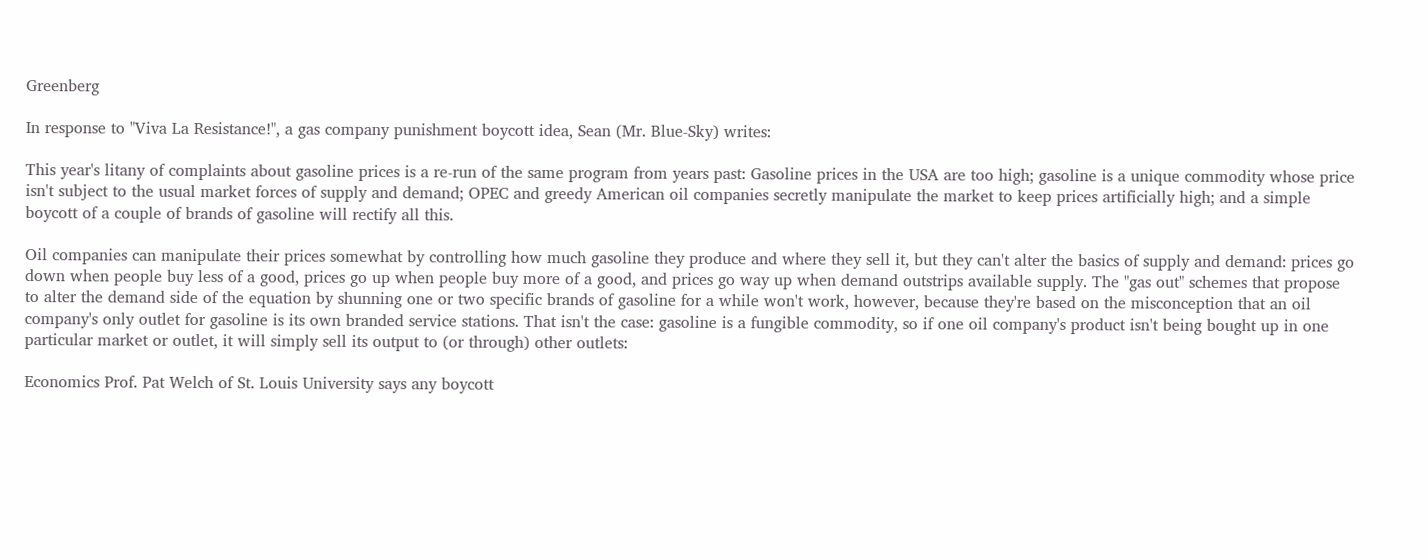Greenberg

In response to "Viva La Resistance!", a gas company punishment boycott idea, Sean (Mr. Blue-Sky) writes:

This year's litany of complaints about gasoline prices is a re-run of the same program from years past: Gasoline prices in the USA are too high; gasoline is a unique commodity whose price isn't subject to the usual market forces of supply and demand; OPEC and greedy American oil companies secretly manipulate the market to keep prices artificially high; and a simple boycott of a couple of brands of gasoline will rectify all this.

Oil companies can manipulate their prices somewhat by controlling how much gasoline they produce and where they sell it, but they can't alter the basics of supply and demand: prices go down when people buy less of a good, prices go up when people buy more of a good, and prices go way up when demand outstrips available supply. The "gas out" schemes that propose to alter the demand side of the equation by shunning one or two specific brands of gasoline for a while won't work, however, because they're based on the misconception that an oil company's only outlet for gasoline is its own branded service stations. That isn't the case: gasoline is a fungible commodity, so if one oil company's product isn't being bought up in one particular market or outlet, it will simply sell its output to (or through) other outlets:

Economics Prof. Pat Welch of St. Louis University says any boycott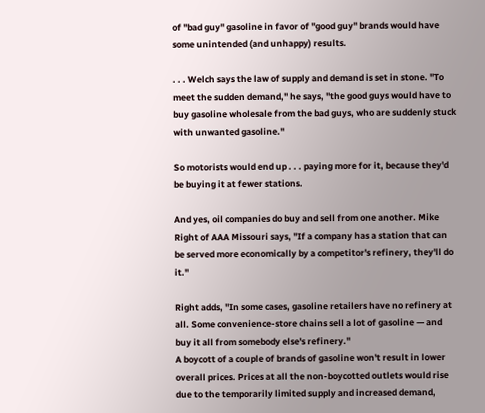of "bad guy" gasoline in favor of "good guy" brands would have some unintended (and unhappy) results.

. . . Welch says the law of supply and demand is set in stone. "To meet the sudden demand," he says, "the good guys would have to buy gasoline wholesale from the bad guys, who are suddenly stuck with unwanted gasoline."

So motorists would end up . . . paying more for it, because they'd be buying it at fewer stations.

And yes, oil companies do buy and sell from one another. Mike Right of AAA Missouri says, "If a company has a station that can be served more economically by a competitor's refinery, they'll do it."

Right adds, "In some cases, gasoline retailers have no refinery at all. Some convenience-store chains sell a lot of gasoline — and buy it all from somebody else's refinery."
A boycott of a couple of brands of gasoline won't result in lower overall prices. Prices at all the non-boycotted outlets would rise due to the temporarily limited supply and increased demand,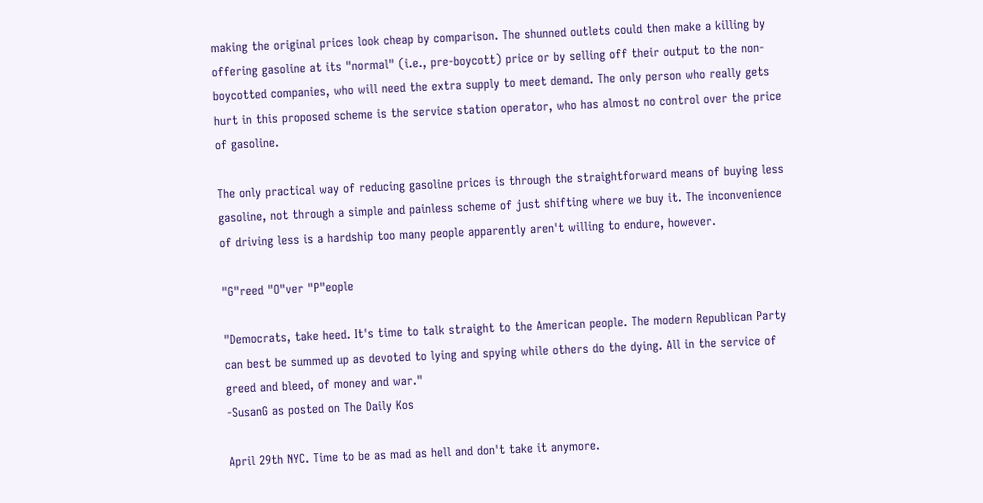making the original prices look cheap by comparison. The shunned outlets could then make a killing by offering gasoline at its "normal" (i.e., pre-boycott) price or by selling off their output to the non-boycotted companies, who will need the extra supply to meet demand. The only person who really gets hurt in this proposed scheme is the service station operator, who has almost no control over the price of gasoline.

The only practical way of reducing gasoline prices is through the straightforward means of buying less gasoline, not through a simple and painless scheme of just shifting where we buy it. The inconvenience of driving less is a hardship too many people apparently aren't willing to endure, however.

"G"reed "O"ver "P"eople

"Democrats, take heed. It's time to talk straight to the American people. The modern Republican Party can best be summed up as devoted to lying and spying while others do the dying. All in the service of greed and bleed, of money and war."
-SusanG as posted on The Daily Kos

April 29th NYC. Time to be as mad as hell and don't take it anymore.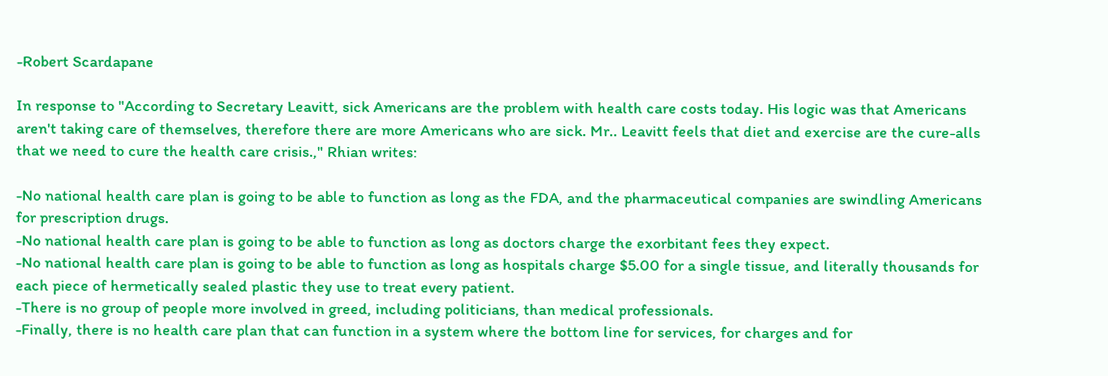-Robert Scardapane

In response to "According to Secretary Leavitt, sick Americans are the problem with health care costs today. His logic was that Americans aren't taking care of themselves, therefore there are more Americans who are sick. Mr.. Leavitt feels that diet and exercise are the cure-alls that we need to cure the health care crisis.," Rhian writes:

-No national health care plan is going to be able to function as long as the FDA, and the pharmaceutical companies are swindling Americans for prescription drugs.
-No national health care plan is going to be able to function as long as doctors charge the exorbitant fees they expect.
-No national health care plan is going to be able to function as long as hospitals charge $5.00 for a single tissue, and literally thousands for each piece of hermetically sealed plastic they use to treat every patient.
-There is no group of people more involved in greed, including politicians, than medical professionals.
-Finally, there is no health care plan that can function in a system where the bottom line for services, for charges and for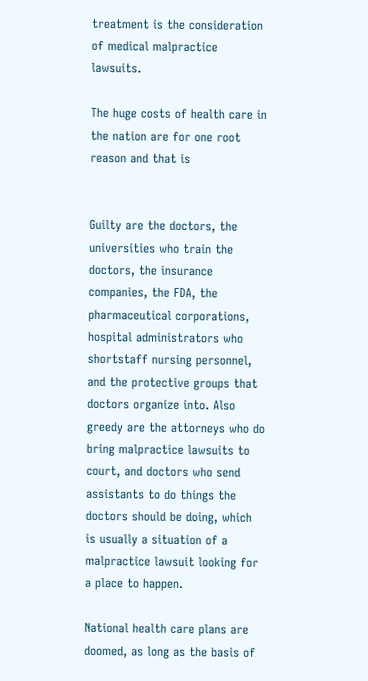treatment is the consideration of medical malpractice lawsuits.

The huge costs of health care in the nation are for one root reason and that is


Guilty are the doctors, the universities who train the doctors, the insurance companies, the FDA, the pharmaceutical corporations, hospital administrators who shortstaff nursing personnel, and the protective groups that doctors organize into. Also greedy are the attorneys who do bring malpractice lawsuits to court, and doctors who send assistants to do things the doctors should be doing, which is usually a situation of a malpractice lawsuit looking for a place to happen.

National health care plans are doomed, as long as the basis of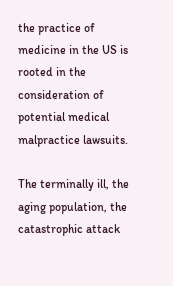the practice of medicine in the US is rooted in the consideration of potential medical malpractice lawsuits.

The terminally ill, the aging population, the catastrophic attack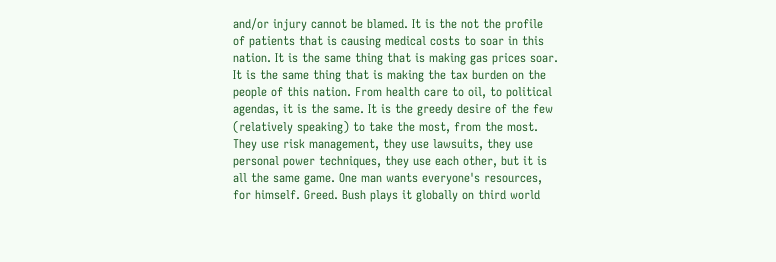and/or injury cannot be blamed. It is the not the profile of patients that is causing medical costs to soar in this nation. It is the same thing that is making gas prices soar. It is the same thing that is making the tax burden on the people of this nation. From health care to oil, to political agendas, it is the same. It is the greedy desire of the few (relatively speaking) to take the most, from the most. They use risk management, they use lawsuits, they use personal power techniques, they use each other, but it is all the same game. One man wants everyone's resources, for himself. Greed. Bush plays it globally on third world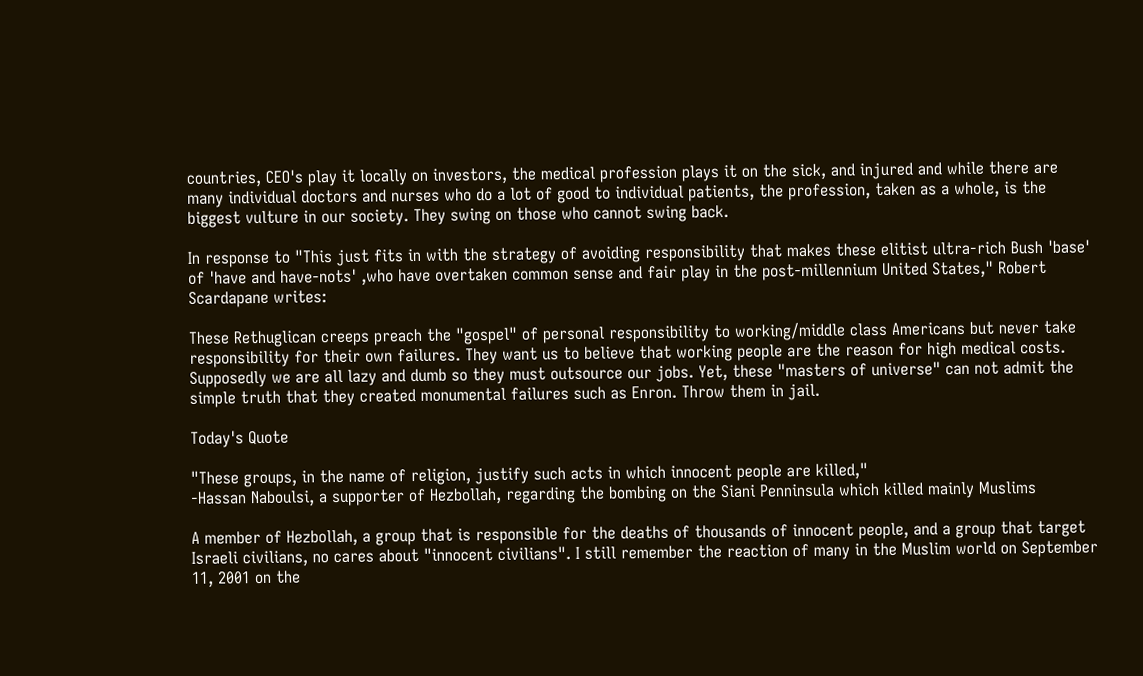countries, CEO's play it locally on investors, the medical profession plays it on the sick, and injured and while there are many individual doctors and nurses who do a lot of good to individual patients, the profession, taken as a whole, is the biggest vulture in our society. They swing on those who cannot swing back.

In response to "This just fits in with the strategy of avoiding responsibility that makes these elitist ultra-rich Bush 'base' of 'have and have-nots' ,who have overtaken common sense and fair play in the post-millennium United States," Robert Scardapane writes:

These Rethuglican creeps preach the "gospel" of personal responsibility to working/middle class Americans but never take responsibility for their own failures. They want us to believe that working people are the reason for high medical costs. Supposedly we are all lazy and dumb so they must outsource our jobs. Yet, these "masters of universe" can not admit the simple truth that they created monumental failures such as Enron. Throw them in jail.

Today's Quote

"These groups, in the name of religion, justify such acts in which innocent people are killed,"
-Hassan Naboulsi, a supporter of Hezbollah, regarding the bombing on the Siani Penninsula which killed mainly Muslims

A member of Hezbollah, a group that is responsible for the deaths of thousands of innocent people, and a group that target Israeli civilians, no cares about "innocent civilians". I still remember the reaction of many in the Muslim world on September 11, 2001 on the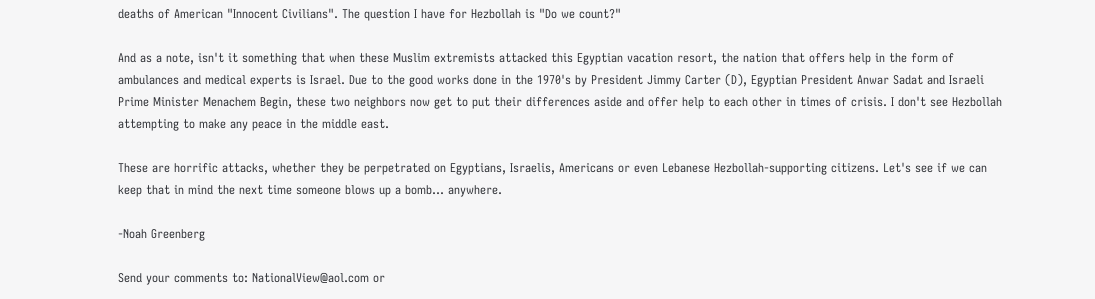deaths of American "Innocent Civilians". The question I have for Hezbollah is "Do we count?"

And as a note, isn't it something that when these Muslim extremists attacked this Egyptian vacation resort, the nation that offers help in the form of ambulances and medical experts is Israel. Due to the good works done in the 1970's by President Jimmy Carter (D), Egyptian President Anwar Sadat and Israeli Prime Minister Menachem Begin, these two neighbors now get to put their differences aside and offer help to each other in times of crisis. I don't see Hezbollah attempting to make any peace in the middle east.

These are horrific attacks, whether they be perpetrated on Egyptians, Israelis, Americans or even Lebanese Hezbollah-supporting citizens. Let's see if we can keep that in mind the next time someone blows up a bomb... anywhere.

-Noah Greenberg

Send your comments to: NationalView@aol.com or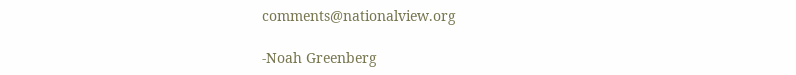comments@nationalview.org

-Noah Greenberg